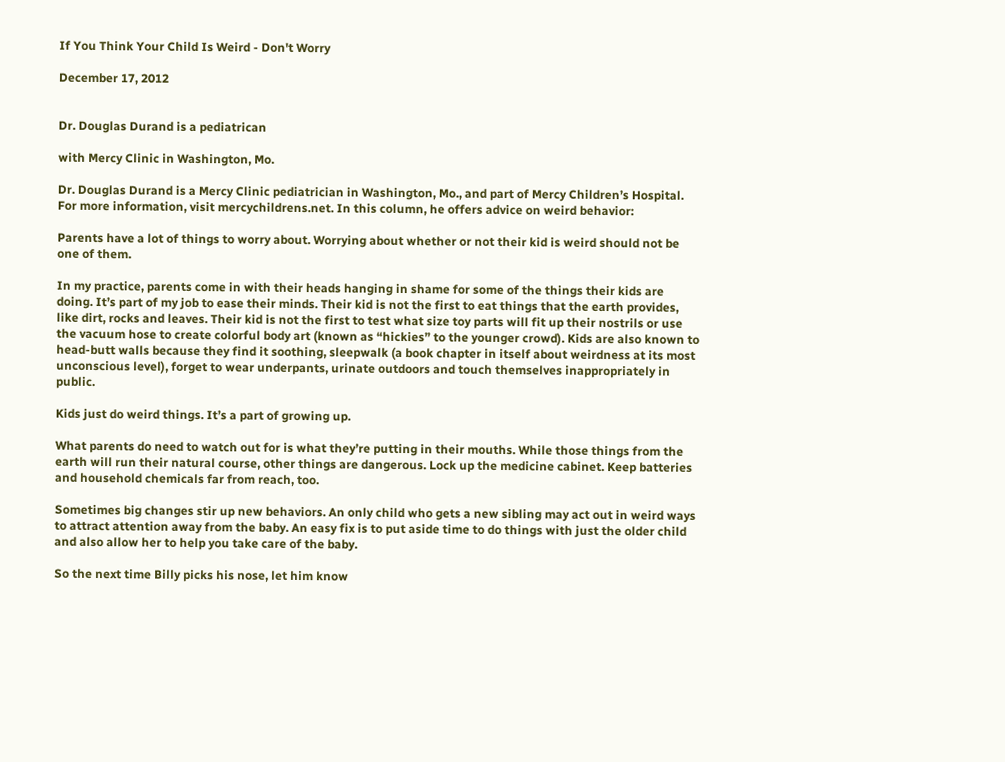If You Think Your Child Is Weird - Don't Worry

December 17, 2012


Dr. Douglas Durand is a pediatrican

with Mercy Clinic in Washington, Mo.

Dr. Douglas Durand is a Mercy Clinic pediatrician in Washington, Mo., and part of Mercy Children’s Hospital. For more information, visit mercychildrens.net. In this column, he offers advice on weird behavior:

Parents have a lot of things to worry about. Worrying about whether or not their kid is weird should not be one of them.

In my practice, parents come in with their heads hanging in shame for some of the things their kids are doing. It’s part of my job to ease their minds. Their kid is not the first to eat things that the earth provides, like dirt, rocks and leaves. Their kid is not the first to test what size toy parts will fit up their nostrils or use the vacuum hose to create colorful body art (known as “hickies” to the younger crowd). Kids are also known to head-butt walls because they find it soothing, sleepwalk (a book chapter in itself about weirdness at its most unconscious level), forget to wear underpants, urinate outdoors and touch themselves inappropriately in public.

Kids just do weird things. It’s a part of growing up.

What parents do need to watch out for is what they’re putting in their mouths. While those things from the earth will run their natural course, other things are dangerous. Lock up the medicine cabinet. Keep batteries and household chemicals far from reach, too.

Sometimes big changes stir up new behaviors. An only child who gets a new sibling may act out in weird ways to attract attention away from the baby. An easy fix is to put aside time to do things with just the older child and also allow her to help you take care of the baby.

So the next time Billy picks his nose, let him know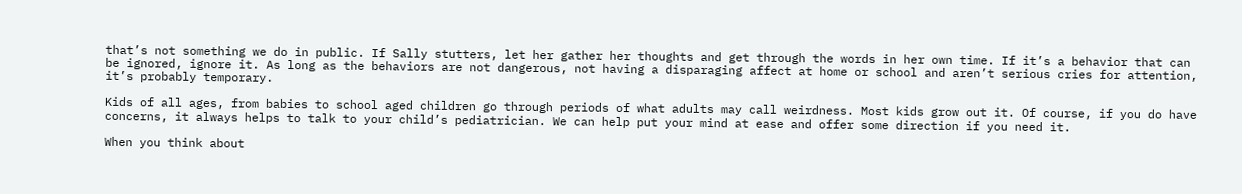that’s not something we do in public. If Sally stutters, let her gather her thoughts and get through the words in her own time. If it’s a behavior that can be ignored, ignore it. As long as the behaviors are not dangerous, not having a disparaging affect at home or school and aren’t serious cries for attention, it’s probably temporary.

Kids of all ages, from babies to school aged children go through periods of what adults may call weirdness. Most kids grow out it. Of course, if you do have concerns, it always helps to talk to your child’s pediatrician. We can help put your mind at ease and offer some direction if you need it.

When you think about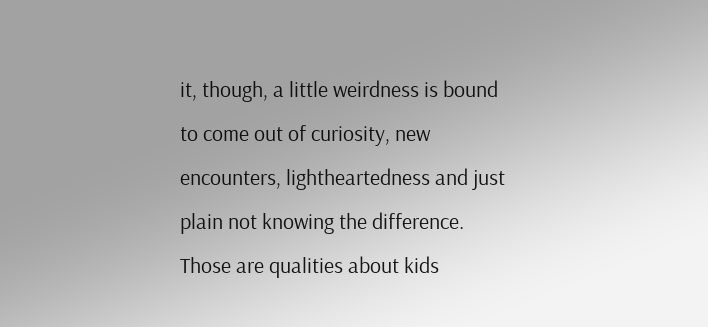it, though, a little weirdness is bound to come out of curiosity, new encounters, lightheartedness and just plain not knowing the difference.  Those are qualities about kids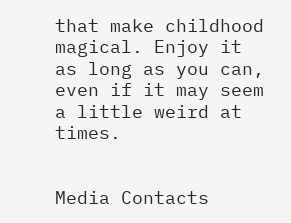that make childhood magical. Enjoy it as long as you can, even if it may seem a little weird at times.


Media Contacts